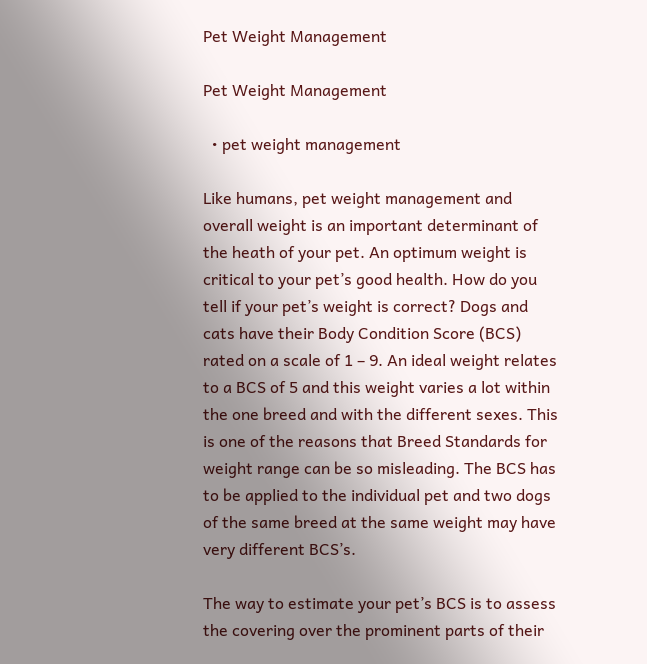Pet Weight Management

Pet Weight Management

  • pet weight management

Like humans, pet weight management and overall weight is an important determinant of the heath of your pet. An optimum weight is critical to your pet’s good health. How do you tell if your pet’s weight is correct? Dogs and cats have their Body Condition Score (BCS) rated on a scale of 1 – 9. An ideal weight relates to a BCS of 5 and this weight varies a lot within the one breed and with the different sexes. This is one of the reasons that Breed Standards for weight range can be so misleading. The BCS has to be applied to the individual pet and two dogs of the same breed at the same weight may have very different BCS’s.

The way to estimate your pet’s BCS is to assess the covering over the prominent parts of their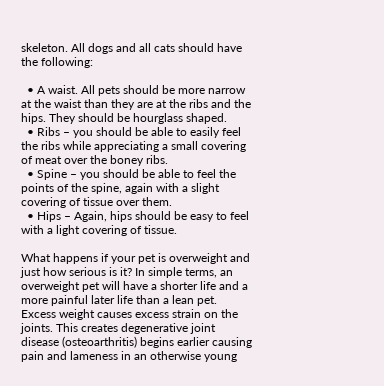skeleton. All dogs and all cats should have the following:

  • A waist. All pets should be more narrow at the waist than they are at the ribs and the hips. They should be hourglass shaped.
  • Ribs – you should be able to easily feel the ribs while appreciating a small covering of meat over the boney ribs.
  • Spine – you should be able to feel the points of the spine, again with a slight covering of tissue over them.
  • Hips – Again, hips should be easy to feel with a light covering of tissue.

What happens if your pet is overweight and just how serious is it? In simple terms, an overweight pet will have a shorter life and a more painful later life than a lean pet. Excess weight causes excess strain on the joints. This creates degenerative joint disease (osteoarthritis) begins earlier causing pain and lameness in an otherwise young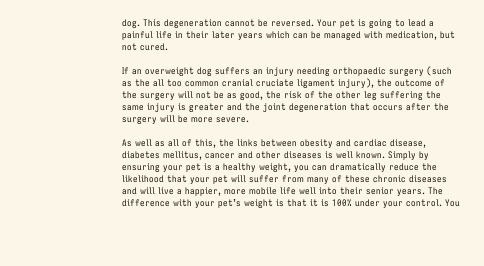dog. This degeneration cannot be reversed. Your pet is going to lead a painful life in their later years which can be managed with medication, but not cured.

If an overweight dog suffers an injury needing orthopaedic surgery (such as the all too common cranial cruciate ligament injury), the outcome of the surgery will not be as good, the risk of the other leg suffering the same injury is greater and the joint degeneration that occurs after the surgery will be more severe.

As well as all of this, the links between obesity and cardiac disease, diabetes mellitus, cancer and other diseases is well known. Simply by ensuring your pet is a healthy weight, you can dramatically reduce the likelihood that your pet will suffer from many of these chronic diseases and will live a happier, more mobile life well into their senior years. The difference with your pet’s weight is that it is 100% under your control. You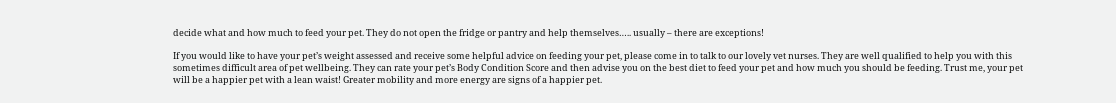decide what and how much to feed your pet. They do not open the fridge or pantry and help themselves….. usually – there are exceptions!

If you would like to have your pet’s weight assessed and receive some helpful advice on feeding your pet, please come in to talk to our lovely vet nurses. They are well qualified to help you with this sometimes difficult area of pet wellbeing. They can rate your pet’s Body Condition Score and then advise you on the best diet to feed your pet and how much you should be feeding. Trust me, your pet will be a happier pet with a lean waist! Greater mobility and more energy are signs of a happier pet.